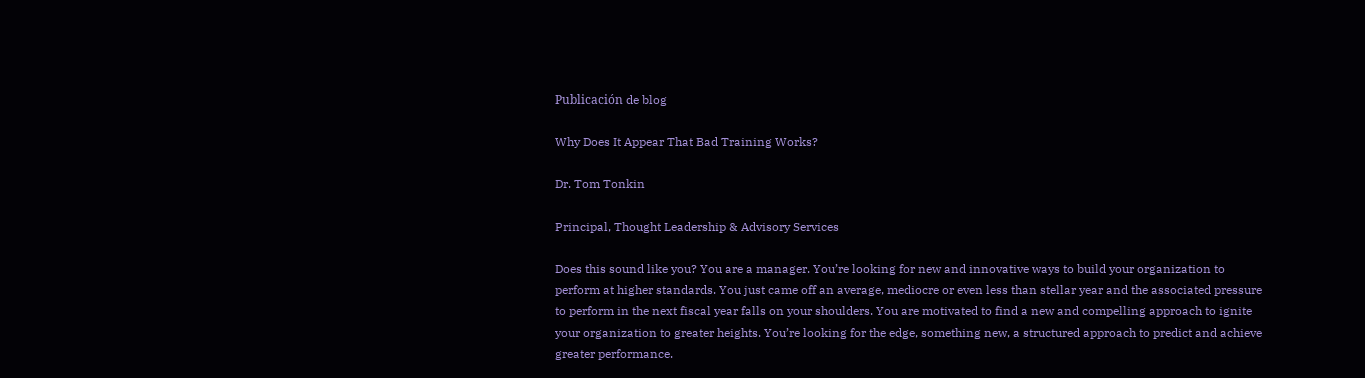Publicación de blog

Why Does It Appear That Bad Training Works?

Dr. Tom Tonkin

Principal, Thought Leadership & Advisory Services

Does this sound like you? You are a manager. You’re looking for new and innovative ways to build your organization to perform at higher standards. You just came off an average, mediocre or even less than stellar year and the associated pressure to perform in the next fiscal year falls on your shoulders. You are motivated to find a new and compelling approach to ignite your organization to greater heights. You’re looking for the edge, something new, a structured approach to predict and achieve greater performance.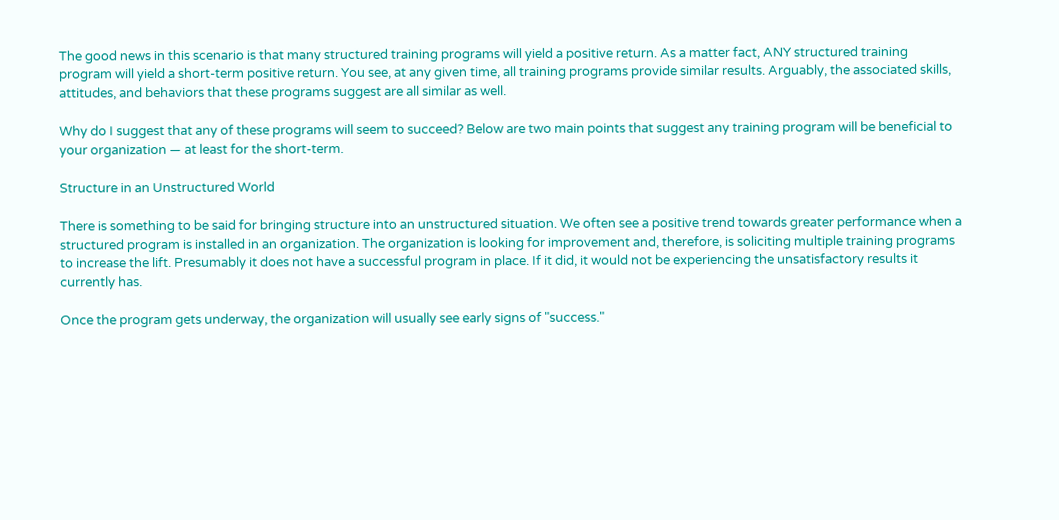The good news in this scenario is that many structured training programs will yield a positive return. As a matter fact, ANY structured training program will yield a short-term positive return. You see, at any given time, all training programs provide similar results. Arguably, the associated skills, attitudes, and behaviors that these programs suggest are all similar as well.

Why do I suggest that any of these programs will seem to succeed? Below are two main points that suggest any training program will be beneficial to your organization — at least for the short-term.

Structure in an Unstructured World

There is something to be said for bringing structure into an unstructured situation. We often see a positive trend towards greater performance when a structured program is installed in an organization. The organization is looking for improvement and, therefore, is soliciting multiple training programs to increase the lift. Presumably it does not have a successful program in place. If it did, it would not be experiencing the unsatisfactory results it currently has.

Once the program gets underway, the organization will usually see early signs of "success."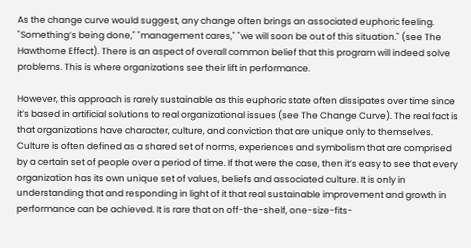As the change curve would suggest, any change often brings an associated euphoric feeling. "Something’s being done," "management cares," "we will soon be out of this situation." (see The Hawthorne Effect). There is an aspect of overall common belief that this program will indeed solve problems. This is where organizations see their lift in performance.

However, this approach is rarely sustainable as this euphoric state often dissipates over time since it’s based in artificial solutions to real organizational issues (see The Change Curve). The real fact is that organizations have character, culture, and conviction that are unique only to themselves. Culture is often defined as a shared set of norms, experiences and symbolism that are comprised by a certain set of people over a period of time. If that were the case, then it’s easy to see that every organization has its own unique set of values, beliefs and associated culture. It is only in understanding that and responding in light of it that real sustainable improvement and growth in performance can be achieved. It is rare that on off-the-shelf, one-size-fits-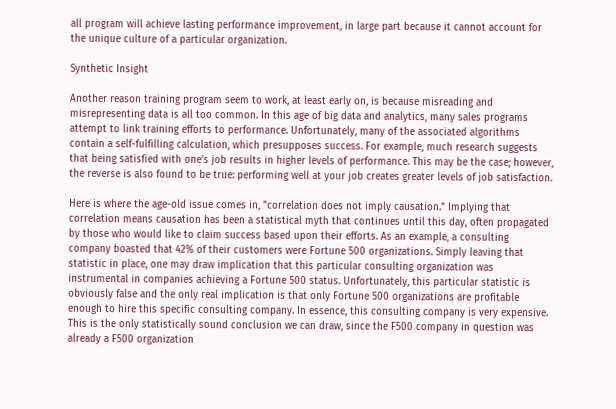all program will achieve lasting performance improvement, in large part because it cannot account for the unique culture of a particular organization.

Synthetic Insight

Another reason training program seem to work, at least early on, is because misreading and misrepresenting data is all too common. In this age of big data and analytics, many sales programs attempt to link training efforts to performance. Unfortunately, many of the associated algorithms contain a self-fulfilling calculation, which presupposes success. For example, much research suggests that being satisfied with one’s job results in higher levels of performance. This may be the case; however, the reverse is also found to be true: performing well at your job creates greater levels of job satisfaction.

Here is where the age-old issue comes in, "correlation does not imply causation." Implying that correlation means causation has been a statistical myth that continues until this day, often propagated by those who would like to claim success based upon their efforts. As an example, a consulting company boasted that 42% of their customers were Fortune 500 organizations. Simply leaving that statistic in place, one may draw implication that this particular consulting organization was instrumental in companies achieving a Fortune 500 status. Unfortunately, this particular statistic is obviously false and the only real implication is that only Fortune 500 organizations are profitable enough to hire this specific consulting company. In essence, this consulting company is very expensive. This is the only statistically sound conclusion we can draw, since the F500 company in question was already a F500 organization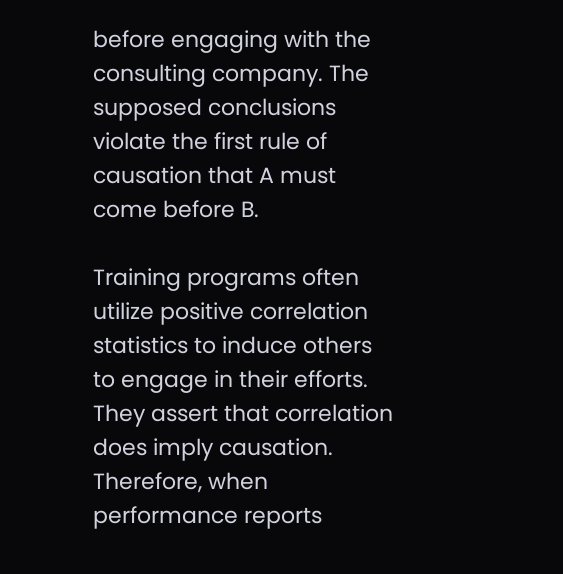before engaging with the consulting company. The supposed conclusions violate the first rule of causation that A must come before B.

Training programs often utilize positive correlation statistics to induce others to engage in their efforts. They assert that correlation does imply causation. Therefore, when performance reports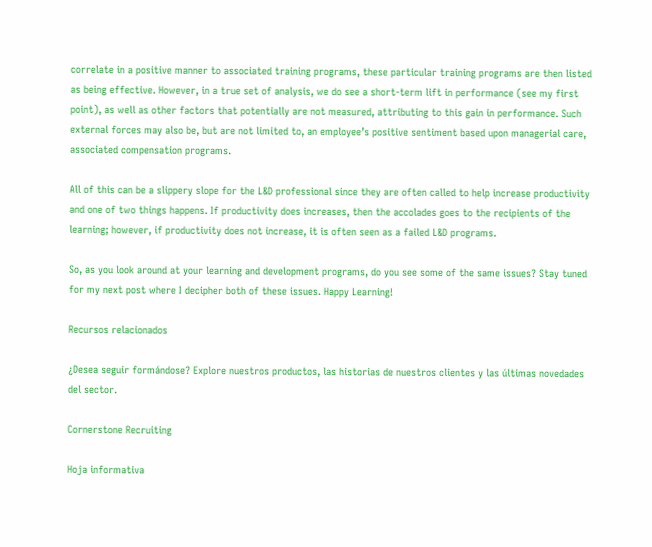correlate in a positive manner to associated training programs, these particular training programs are then listed as being effective. However, in a true set of analysis, we do see a short-term lift in performance (see my first point), as well as other factors that potentially are not measured, attributing to this gain in performance. Such external forces may also be, but are not limited to, an employee’s positive sentiment based upon managerial care, associated compensation programs.

All of this can be a slippery slope for the L&D professional since they are often called to help increase productivity and one of two things happens. If productivity does increases, then the accolades goes to the recipients of the learning; however, if productivity does not increase, it is often seen as a failed L&D programs.

So, as you look around at your learning and development programs, do you see some of the same issues? Stay tuned for my next post where I decipher both of these issues. Happy Learning!

Recursos relacionados

¿Desea seguir formándose? Explore nuestros productos, las historias de nuestros clientes y las últimas novedades del sector.

Cornerstone Recruiting

Hoja informativa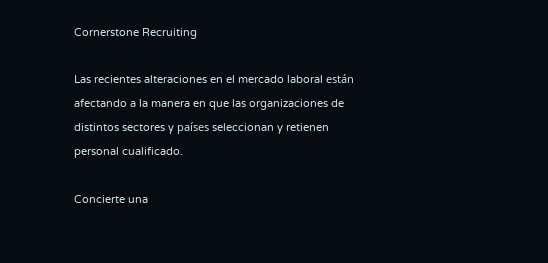Cornerstone Recruiting

Las recientes alteraciones en el mercado laboral están afectando a la manera en que las organizaciones de distintos sectores y países seleccionan y retienen personal cualificado.

Concierte una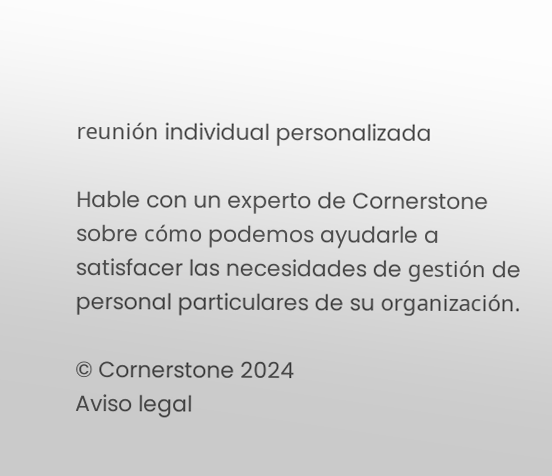reunión individual personalizada

Hable con un experto de Cornerstone sobre cómo podemos ayudarle a satisfacer las necesidades de gestión de personal particulares de su organización.

© Cornerstone 2024
Aviso legal